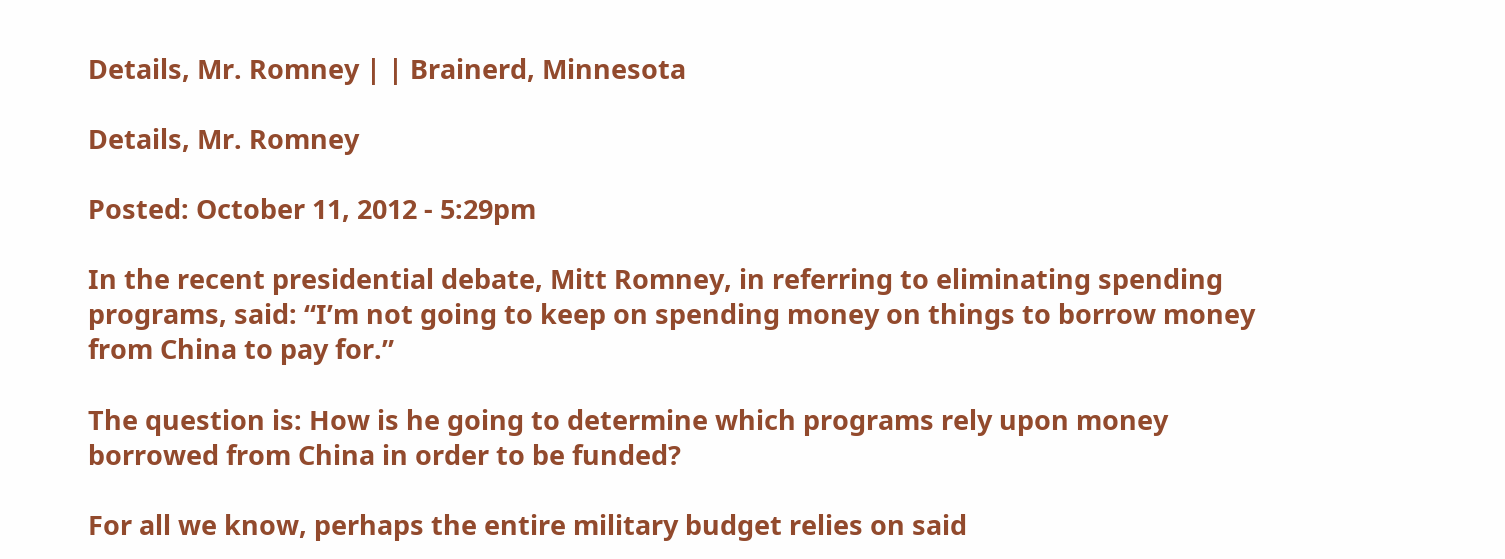Details, Mr. Romney | | Brainerd, Minnesota

Details, Mr. Romney

Posted: October 11, 2012 - 5:29pm

In the recent presidential debate, Mitt Romney, in referring to eliminating spending programs, said: “I’m not going to keep on spending money on things to borrow money from China to pay for.”

The question is: How is he going to determine which programs rely upon money borrowed from China in order to be funded?

For all we know, perhaps the entire military budget relies on said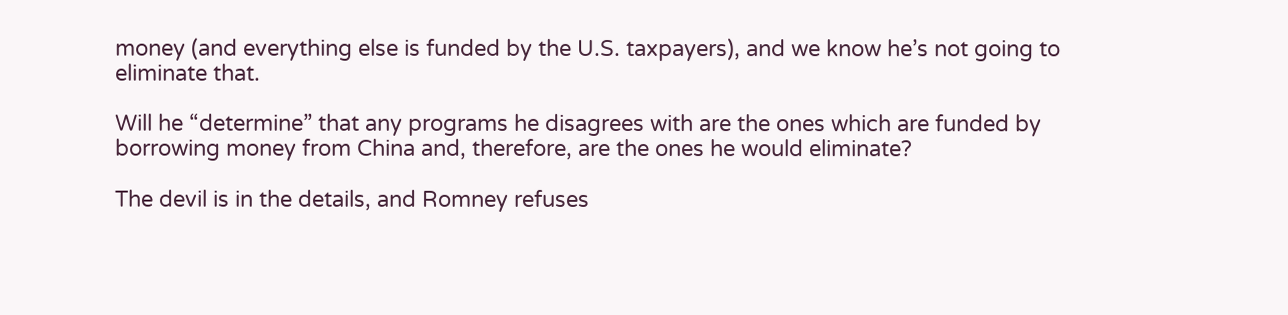money (and everything else is funded by the U.S. taxpayers), and we know he’s not going to eliminate that.

Will he “determine” that any programs he disagrees with are the ones which are funded by borrowing money from China and, therefore, are the ones he would eliminate?

The devil is in the details, and Romney refuses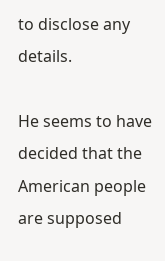to disclose any details.

He seems to have decided that the American people are supposed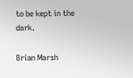to be kept in the dark.

Brian Marsh